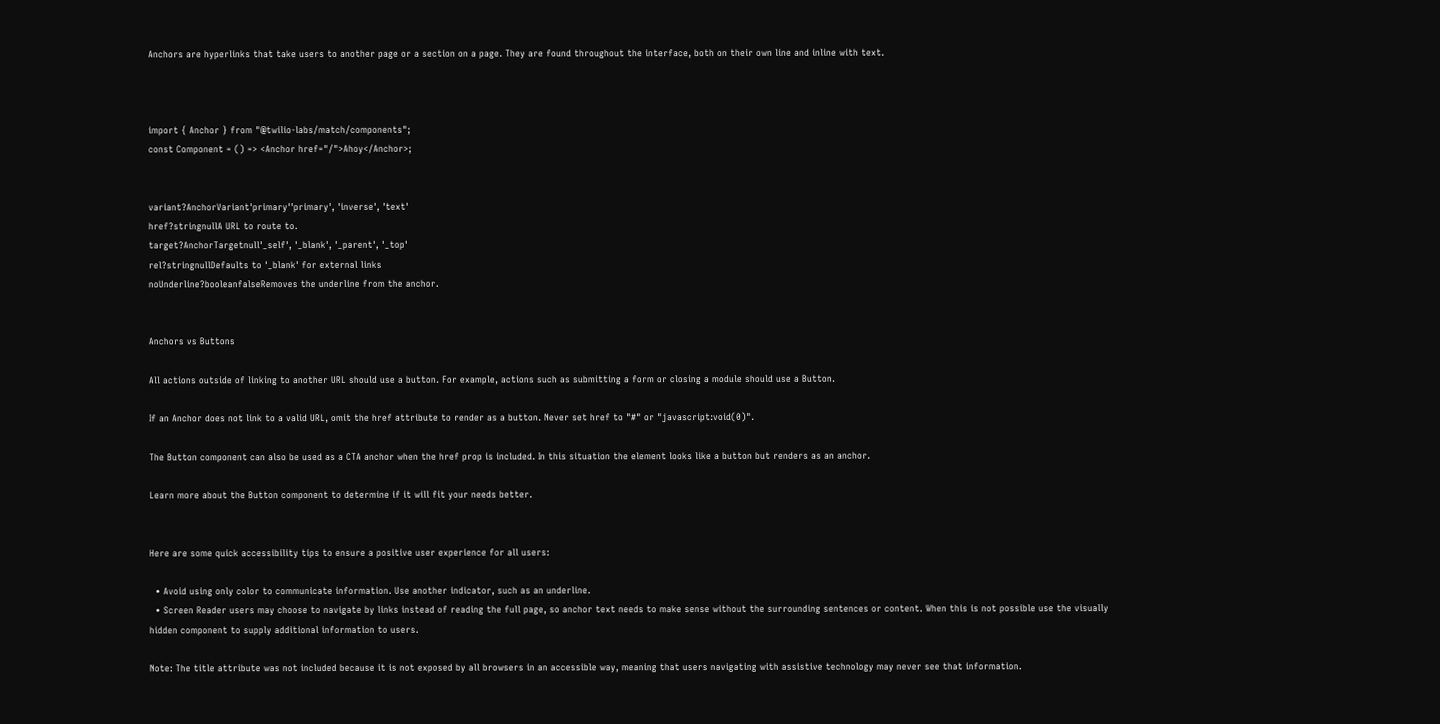Anchors are hyperlinks that take users to another page or a section on a page. They are found throughout the interface, both on their own line and inline with text.



import { Anchor } from "@twilio-labs/match/components";
const Component = () => <Anchor href="/">Ahoy</Anchor>;


variant?AnchorVariant'primary''primary', 'inverse', 'text'
href?stringnullA URL to route to.
target?AnchorTargetnull'_self', '_blank', '_parent', '_top'
rel?stringnullDefaults to '_blank' for external links
noUnderline?booleanfalseRemoves the underline from the anchor.


Anchors vs Buttons

All actions outside of linking to another URL should use a button. For example, actions such as submitting a form or closing a module should use a Button.

If an Anchor does not link to a valid URL, omit the href attribute to render as a button. Never set href to "#" or "javascript:void(0)".

The Button component can also be used as a CTA anchor when the href prop is included. In this situation the element looks like a button but renders as an anchor.

Learn more about the Button component to determine if it will fit your needs better.


Here are some quick accessibility tips to ensure a positive user experience for all users:

  • Avoid using only color to communicate information. Use another indicator, such as an underline.
  • Screen Reader users may choose to navigate by links instead of reading the full page, so anchor text needs to make sense without the surrounding sentences or content. When this is not possible use the visually hidden component to supply additional information to users.

Note: The title attribute was not included because it is not exposed by all browsers in an accessible way, meaning that users navigating with assistive technology may never see that information.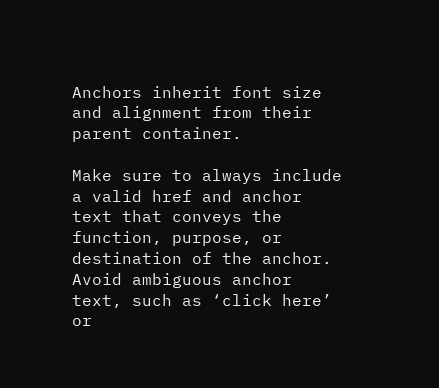Anchors inherit font size and alignment from their parent container.

Make sure to always include a valid href and anchor text that conveys the function, purpose, or destination of the anchor. Avoid ambiguous anchor text, such as ‘click here’ or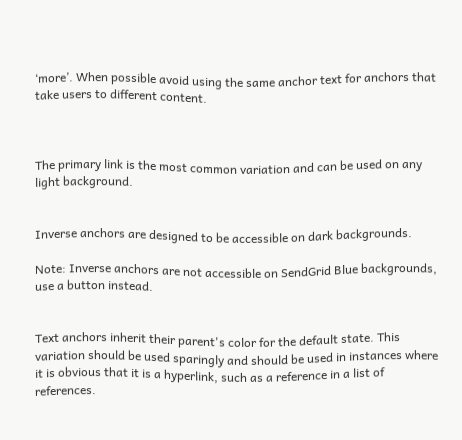‘more’. When possible avoid using the same anchor text for anchors that take users to different content.



The primary link is the most common variation and can be used on any light background.


Inverse anchors are designed to be accessible on dark backgrounds.

Note: Inverse anchors are not accessible on SendGrid Blue backgrounds, use a button instead.


Text anchors inherit their parent's color for the default state. This variation should be used sparingly and should be used in instances where it is obvious that it is a hyperlink, such as a reference in a list of references.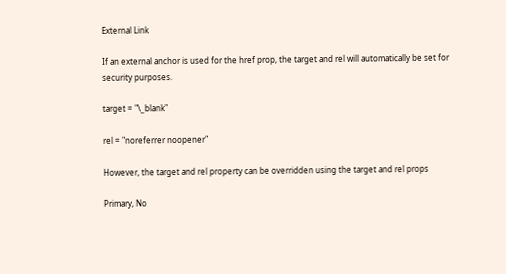External Link

If an external anchor is used for the href prop, the target and rel will automatically be set for security purposes.

target = "\_blank"

rel = "noreferrer noopener"

However, the target and rel property can be overridden using the target and rel props

Primary, No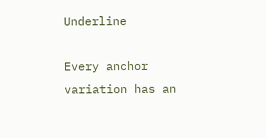Underline

Every anchor variation has an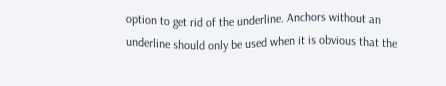option to get rid of the underline. Anchors without an underline should only be used when it is obvious that the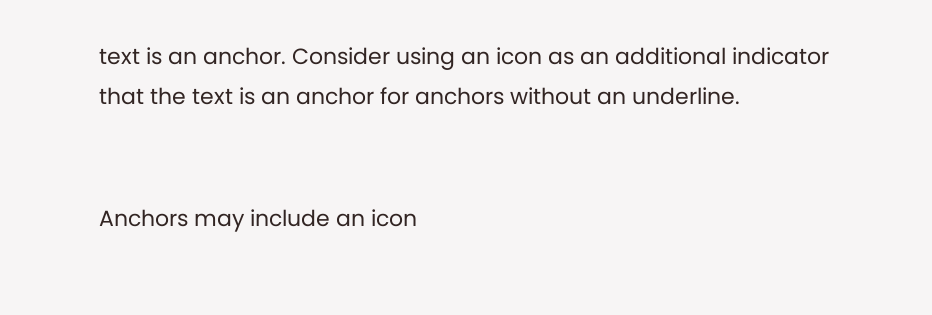text is an anchor. Consider using an icon as an additional indicator that the text is an anchor for anchors without an underline.


Anchors may include an icon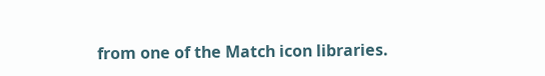from one of the Match icon libraries.